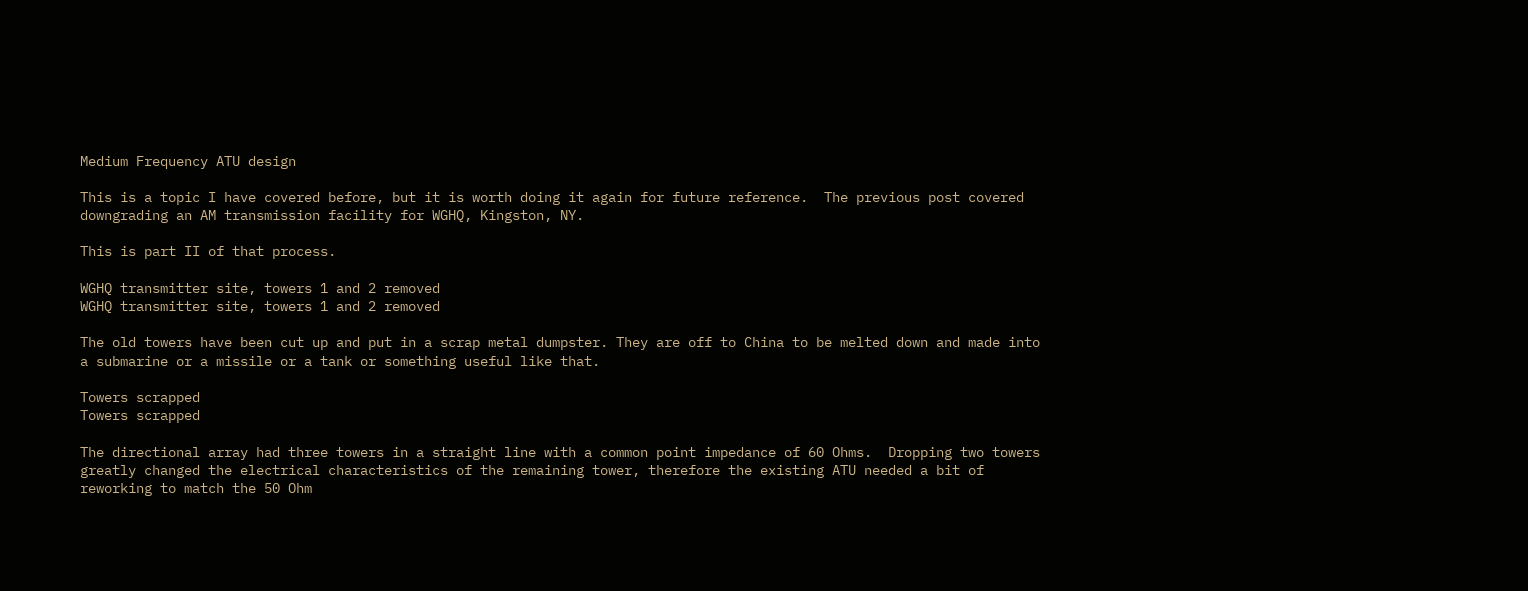Medium Frequency ATU design

This is a topic I have covered before, but it is worth doing it again for future reference.  The previous post covered downgrading an AM transmission facility for WGHQ, Kingston, NY.

This is part II of that process.

WGHQ transmitter site, towers 1 and 2 removed
WGHQ transmitter site, towers 1 and 2 removed

The old towers have been cut up and put in a scrap metal dumpster. They are off to China to be melted down and made into a submarine or a missile or a tank or something useful like that.

Towers scrapped
Towers scrapped

The directional array had three towers in a straight line with a common point impedance of 60 Ohms.  Dropping two towers greatly changed the electrical characteristics of the remaining tower, therefore the existing ATU needed a bit of reworking to match the 50 Ohm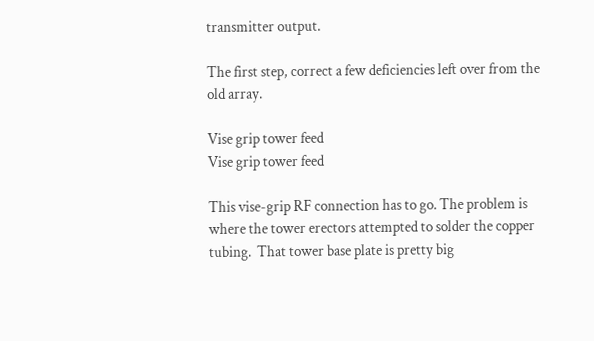transmitter output.

The first step, correct a few deficiencies left over from the old array.

Vise grip tower feed
Vise grip tower feed

This vise-grip RF connection has to go. The problem is where the tower erectors attempted to solder the copper tubing.  That tower base plate is pretty big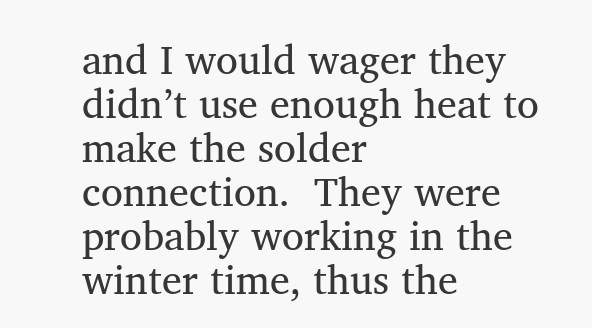and I would wager they didn’t use enough heat to make the solder connection.  They were probably working in the winter time, thus the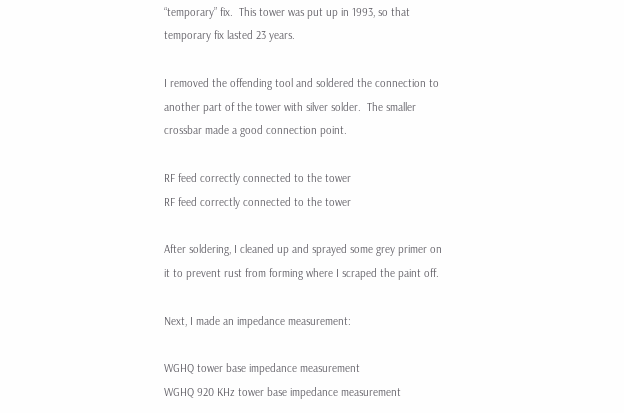“temporary” fix.  This tower was put up in 1993, so that temporary fix lasted 23 years.

I removed the offending tool and soldered the connection to another part of the tower with silver solder.  The smaller crossbar made a good connection point.

RF feed correctly connected to the tower
RF feed correctly connected to the tower

After soldering, I cleaned up and sprayed some grey primer on it to prevent rust from forming where I scraped the paint off.

Next, I made an impedance measurement:

WGHQ tower base impedance measurement
WGHQ 920 KHz tower base impedance measurement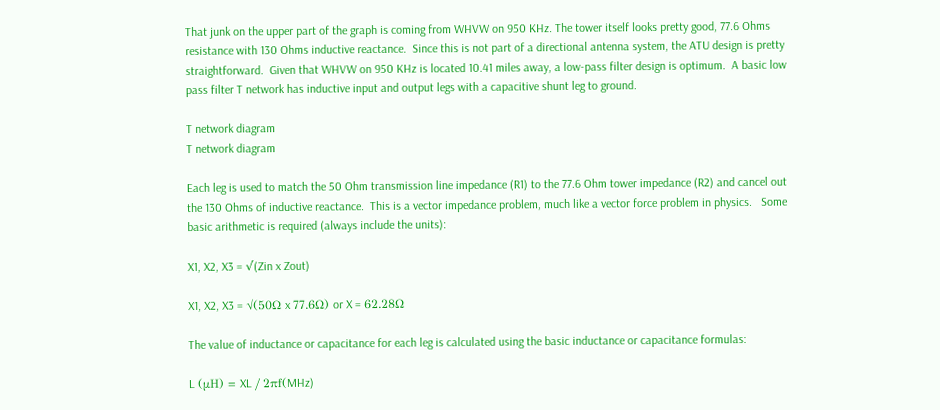That junk on the upper part of the graph is coming from WHVW on 950 KHz. The tower itself looks pretty good, 77.6 Ohms resistance with 130 Ohms inductive reactance.  Since this is not part of a directional antenna system, the ATU design is pretty straightforward.  Given that WHVW on 950 KHz is located 10.41 miles away, a low-pass filter design is optimum.  A basic low pass filter T network has inductive input and output legs with a capacitive shunt leg to ground.

T network diagram
T network diagram

Each leg is used to match the 50 Ohm transmission line impedance (R1) to the 77.6 Ohm tower impedance (R2) and cancel out the 130 Ohms of inductive reactance.  This is a vector impedance problem, much like a vector force problem in physics.   Some basic arithmetic is required (always include the units):

X1, X2, X3 = √(Zin x Zout)

X1, X2, X3 = √(50Ω x 77.6Ω) or X = 62.28Ω

The value of inductance or capacitance for each leg is calculated using the basic inductance or capacitance formulas:

L (μH) = XL / 2πf(MHz)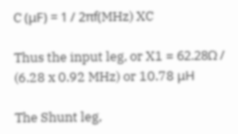C (μF) = 1 / 2πf(MHz) XC

Thus the input leg, or X1 = 62.28Ω / (6.28 x 0.92 MHz) or 10.78 μH

The Shunt leg,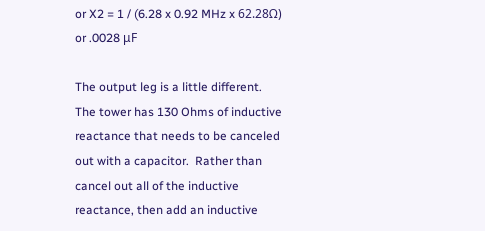or X2 = 1 / (6.28 x 0.92 MHz x 62.28Ω) or .0028 μF

The output leg is a little different.  The tower has 130 Ohms of inductive reactance that needs to be canceled out with a capacitor.  Rather than cancel out all of the inductive reactance, then add an inductive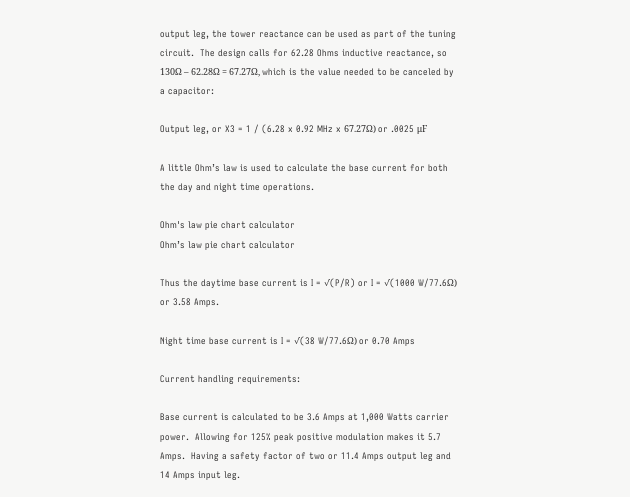output leg, the tower reactance can be used as part of the tuning circuit.  The design calls for 62.28 Ohms inductive reactance, so 130Ω – 62.28Ω = 67.27Ω, which is the value needed to be canceled by a capacitor:

Output leg, or X3 = 1 / (6.28 x 0.92 MHz x 67.27Ω) or .0025 μF

A little Ohm’s law is used to calculate the base current for both the day and night time operations.

Ohm's law pie chart calculator
Ohm’s law pie chart calculator

Thus the daytime base current is I = √(P/R) or I = √(1000 W/77.6Ω) or 3.58 Amps.

Night time base current is I = √(38 W/77.6Ω) or 0.70 Amps

Current handling requirements:

Base current is calculated to be 3.6 Amps at 1,000 Watts carrier power.  Allowing for 125% peak positive modulation makes it 5.7 Amps.  Having a safety factor of two or 11.4 Amps output leg and 14 Amps input leg.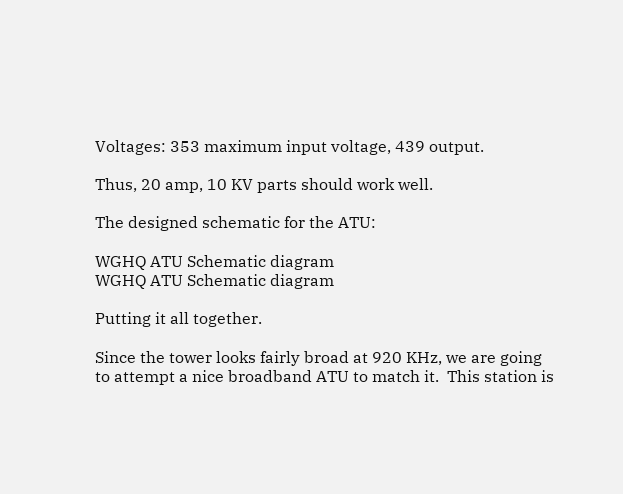Voltages: 353 maximum input voltage, 439 output.

Thus, 20 amp, 10 KV parts should work well.

The designed schematic for the ATU:

WGHQ ATU Schematic diagram
WGHQ ATU Schematic diagram

Putting it all together.

Since the tower looks fairly broad at 920 KHz, we are going to attempt a nice broadband ATU to match it.  This station is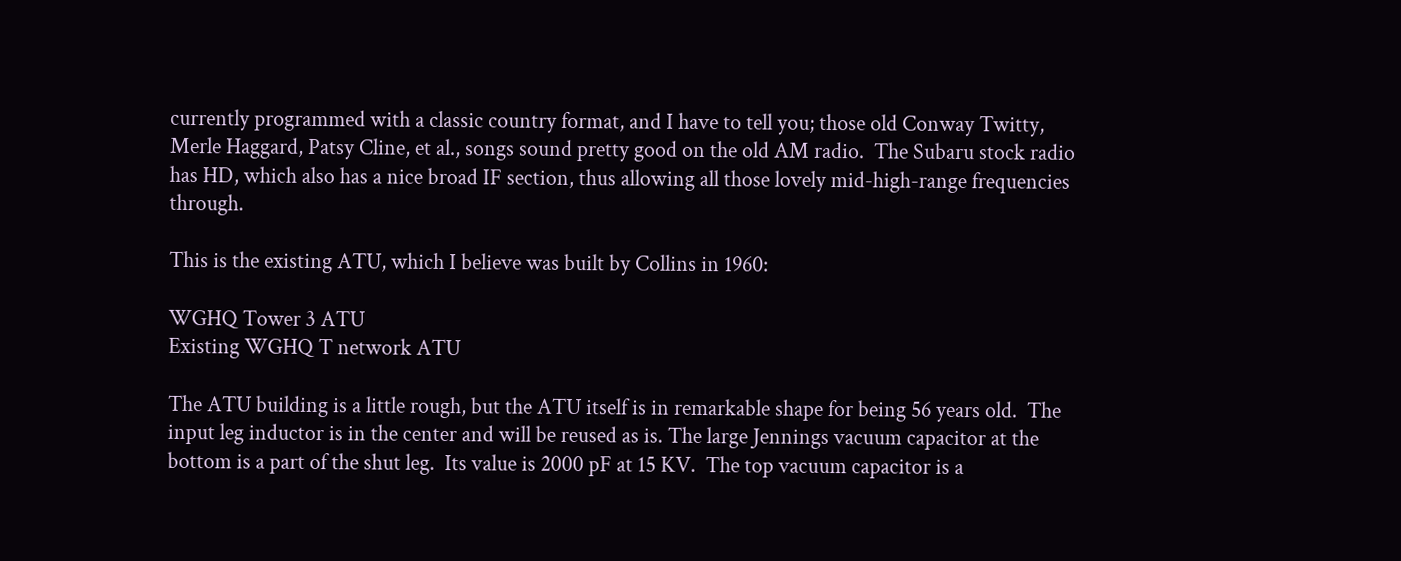currently programmed with a classic country format, and I have to tell you; those old Conway Twitty, Merle Haggard, Patsy Cline, et al., songs sound pretty good on the old AM radio.  The Subaru stock radio has HD, which also has a nice broad IF section, thus allowing all those lovely mid-high-range frequencies through.

This is the existing ATU, which I believe was built by Collins in 1960:

WGHQ Tower 3 ATU
Existing WGHQ T network ATU

The ATU building is a little rough, but the ATU itself is in remarkable shape for being 56 years old.  The input leg inductor is in the center and will be reused as is. The large Jennings vacuum capacitor at the bottom is a part of the shut leg.  Its value is 2000 pF at 15 KV.  The top vacuum capacitor is a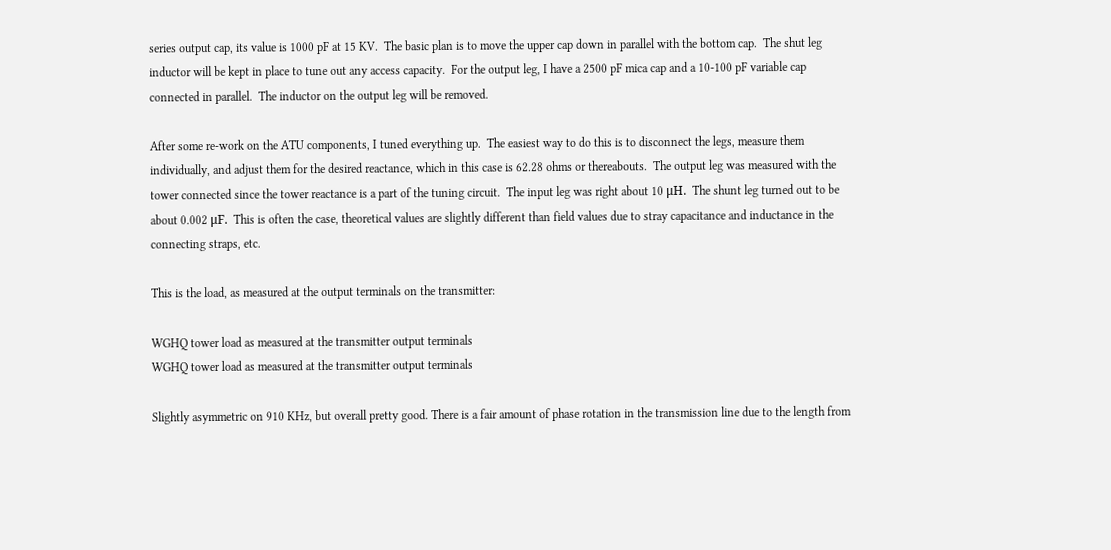series output cap, its value is 1000 pF at 15 KV.  The basic plan is to move the upper cap down in parallel with the bottom cap.  The shut leg inductor will be kept in place to tune out any access capacity.  For the output leg, I have a 2500 pF mica cap and a 10-100 pF variable cap connected in parallel.  The inductor on the output leg will be removed.

After some re-work on the ATU components, I tuned everything up.  The easiest way to do this is to disconnect the legs, measure them individually, and adjust them for the desired reactance, which in this case is 62.28 ohms or thereabouts.  The output leg was measured with the tower connected since the tower reactance is a part of the tuning circuit.  The input leg was right about 10 μH.  The shunt leg turned out to be about 0.002 μF.  This is often the case, theoretical values are slightly different than field values due to stray capacitance and inductance in the connecting straps, etc.

This is the load, as measured at the output terminals on the transmitter:

WGHQ tower load as measured at the transmitter output terminals
WGHQ tower load as measured at the transmitter output terminals

Slightly asymmetric on 910 KHz, but overall pretty good. There is a fair amount of phase rotation in the transmission line due to the length from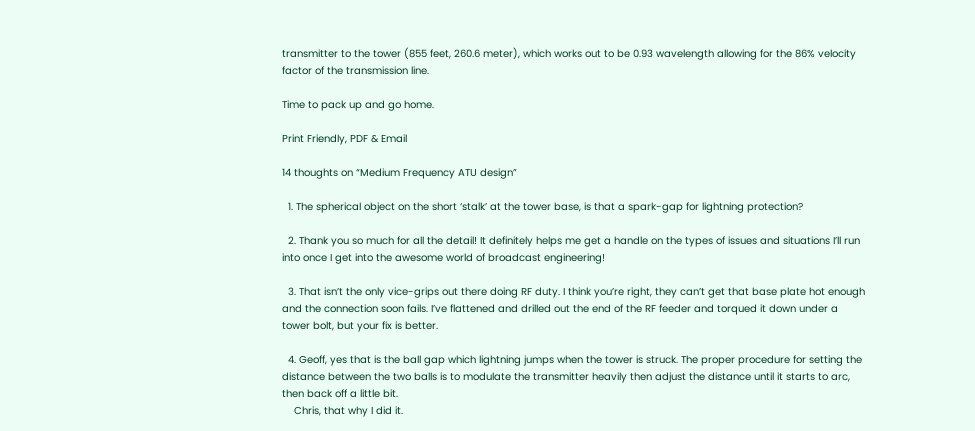transmitter to the tower (855 feet, 260.6 meter), which works out to be 0.93 wavelength allowing for the 86% velocity factor of the transmission line.

Time to pack up and go home.

Print Friendly, PDF & Email

14 thoughts on “Medium Frequency ATU design”

  1. The spherical object on the short ‘stalk’ at the tower base, is that a spark-gap for lightning protection?

  2. Thank you so much for all the detail! It definitely helps me get a handle on the types of issues and situations I’ll run into once I get into the awesome world of broadcast engineering!

  3. That isn’t the only vice-grips out there doing RF duty. I think you’re right, they can’t get that base plate hot enough and the connection soon fails. I’ve flattened and drilled out the end of the RF feeder and torqued it down under a tower bolt, but your fix is better.

  4. Geoff, yes that is the ball gap which lightning jumps when the tower is struck. The proper procedure for setting the distance between the two balls is to modulate the transmitter heavily then adjust the distance until it starts to arc, then back off a little bit.
    Chris, that why I did it.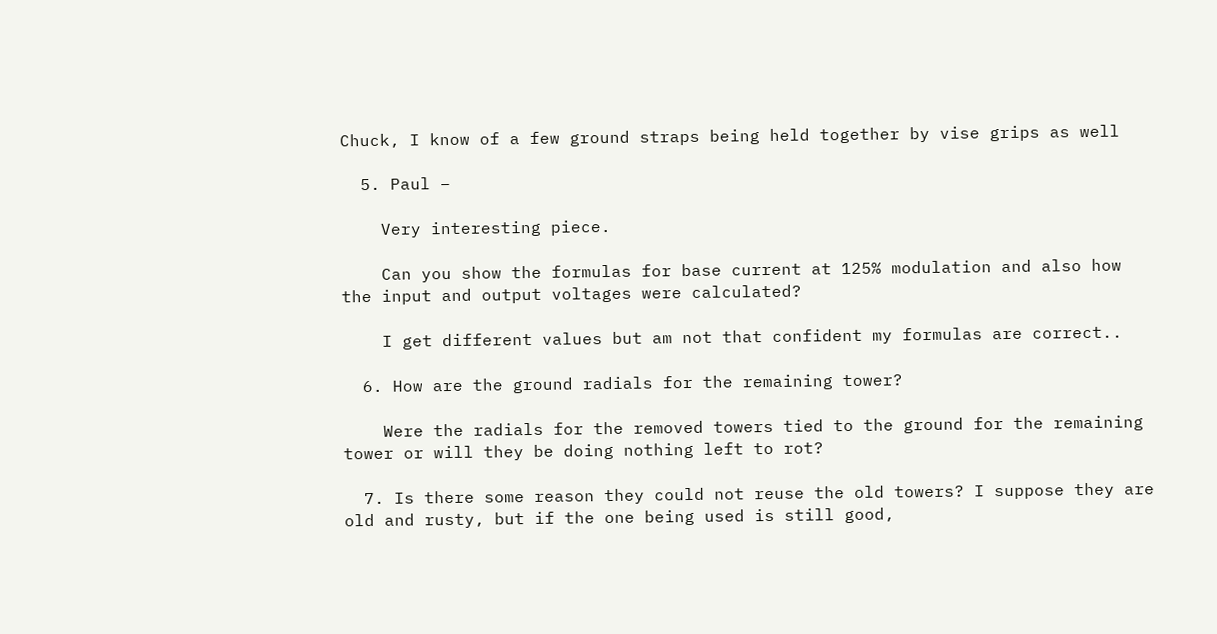Chuck, I know of a few ground straps being held together by vise grips as well

  5. Paul –

    Very interesting piece.

    Can you show the formulas for base current at 125% modulation and also how the input and output voltages were calculated?

    I get different values but am not that confident my formulas are correct..

  6. How are the ground radials for the remaining tower?

    Were the radials for the removed towers tied to the ground for the remaining tower or will they be doing nothing left to rot?

  7. Is there some reason they could not reuse the old towers? I suppose they are old and rusty, but if the one being used is still good,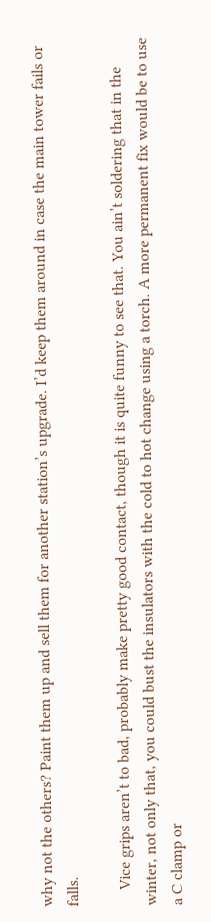why not the others? Paint them up and sell them for another station’s upgrade. I’d keep them around in case the main tower fails or falls.

    Vice grips aren’t to bad, probably make pretty good contact, though it is quite funny to see that. You ain’t soldering that in the winter, not only that, you could bust the insulators with the cold to hot change using a torch. A more permanent fix would be to use a C clamp or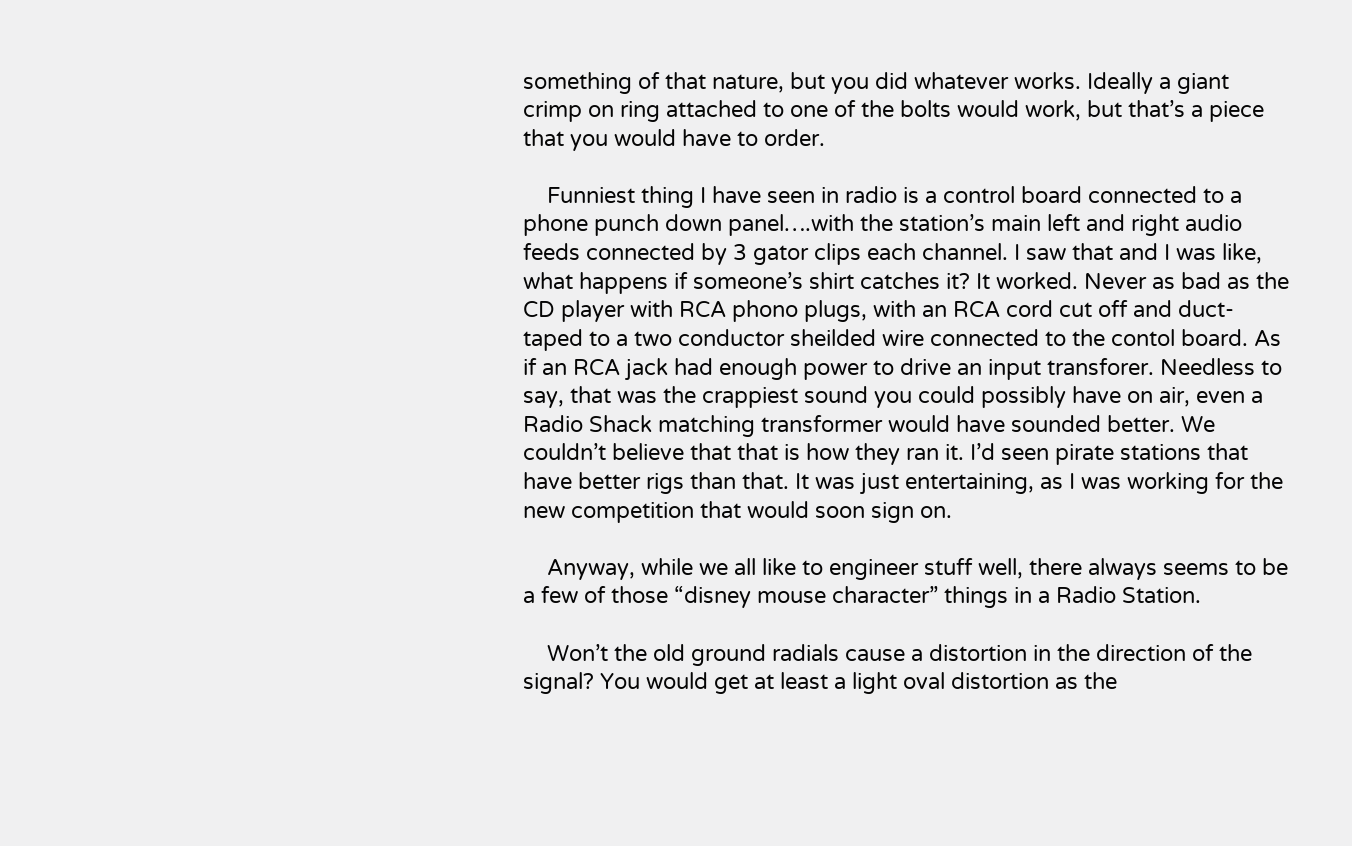something of that nature, but you did whatever works. Ideally a giant crimp on ring attached to one of the bolts would work, but that’s a piece that you would have to order.

    Funniest thing I have seen in radio is a control board connected to a phone punch down panel….with the station’s main left and right audio feeds connected by 3 gator clips each channel. I saw that and I was like, what happens if someone’s shirt catches it? It worked. Never as bad as the CD player with RCA phono plugs, with an RCA cord cut off and duct-taped to a two conductor sheilded wire connected to the contol board. As if an RCA jack had enough power to drive an input transforer. Needless to say, that was the crappiest sound you could possibly have on air, even a Radio Shack matching transformer would have sounded better. We couldn’t believe that that is how they ran it. I’d seen pirate stations that have better rigs than that. It was just entertaining, as I was working for the new competition that would soon sign on.

    Anyway, while we all like to engineer stuff well, there always seems to be a few of those “disney mouse character” things in a Radio Station.

    Won’t the old ground radials cause a distortion in the direction of the signal? You would get at least a light oval distortion as the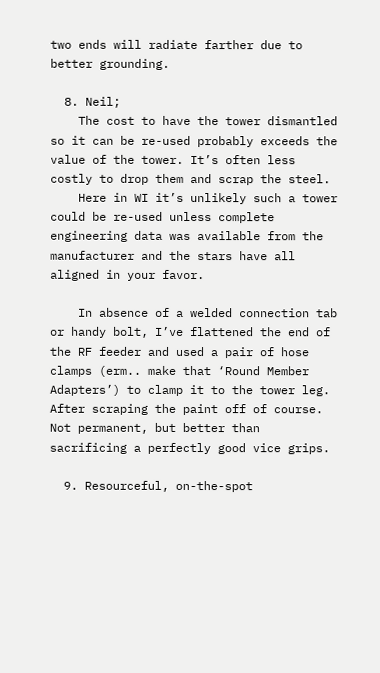two ends will radiate farther due to better grounding.

  8. Neil;
    The cost to have the tower dismantled so it can be re-used probably exceeds the value of the tower. It’s often less costly to drop them and scrap the steel.
    Here in WI it’s unlikely such a tower could be re-used unless complete engineering data was available from the manufacturer and the stars have all aligned in your favor.

    In absence of a welded connection tab or handy bolt, I’ve flattened the end of the RF feeder and used a pair of hose clamps (erm.. make that ‘Round Member Adapters’) to clamp it to the tower leg. After scraping the paint off of course. Not permanent, but better than sacrificing a perfectly good vice grips.

  9. Resourceful, on-the-spot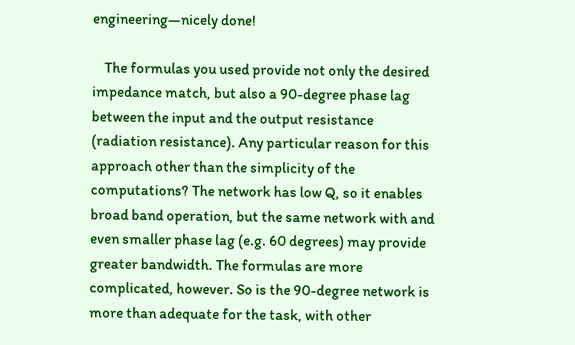engineering—nicely done!

    The formulas you used provide not only the desired impedance match, but also a 90-degree phase lag between the input and the output resistance (radiation resistance). Any particular reason for this approach other than the simplicity of the computations? The network has low Q, so it enables broad band operation, but the same network with and even smaller phase lag (e.g. 60 degrees) may provide greater bandwidth. The formulas are more complicated, however. So is the 90-degree network is more than adequate for the task, with other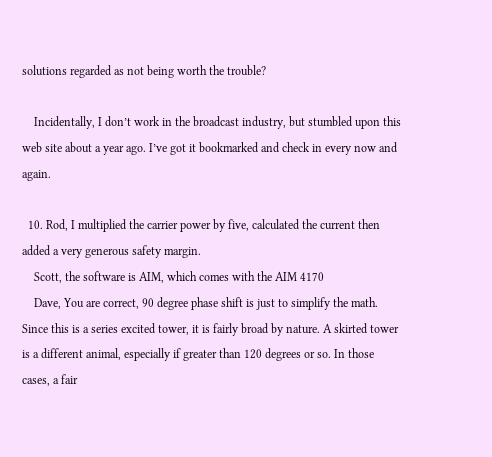solutions regarded as not being worth the trouble?

    Incidentally, I don’t work in the broadcast industry, but stumbled upon this web site about a year ago. I’ve got it bookmarked and check in every now and again.

  10. Rod, I multiplied the carrier power by five, calculated the current then added a very generous safety margin.
    Scott, the software is AIM, which comes with the AIM 4170
    Dave, You are correct, 90 degree phase shift is just to simplify the math. Since this is a series excited tower, it is fairly broad by nature. A skirted tower is a different animal, especially if greater than 120 degrees or so. In those cases, a fair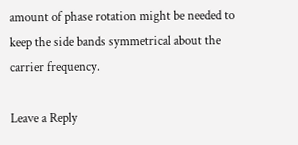amount of phase rotation might be needed to keep the side bands symmetrical about the carrier frequency.

Leave a Reply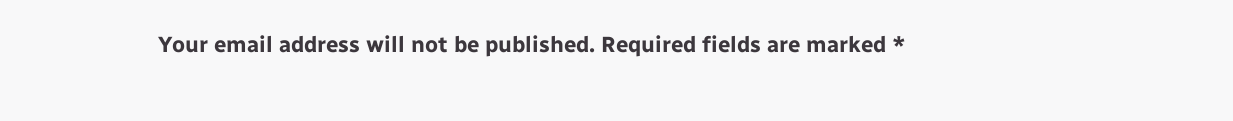Your email address will not be published. Required fields are marked *